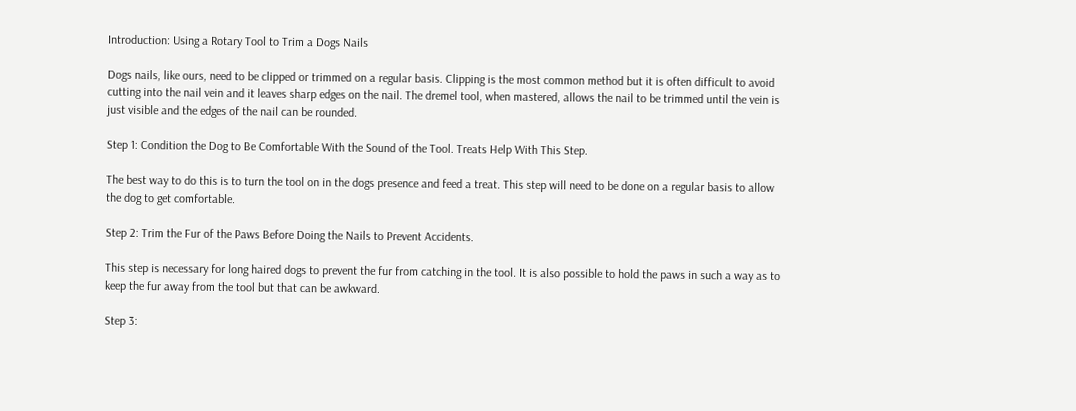Introduction: Using a Rotary Tool to Trim a Dogs Nails

Dogs nails, like ours, need to be clipped or trimmed on a regular basis. Clipping is the most common method but it is often difficult to avoid cutting into the nail vein and it leaves sharp edges on the nail. The dremel tool, when mastered, allows the nail to be trimmed until the vein is just visible and the edges of the nail can be rounded.

Step 1: Condition the Dog to Be Comfortable With the Sound of the Tool. Treats Help With This Step.

The best way to do this is to turn the tool on in the dogs presence and feed a treat. This step will need to be done on a regular basis to allow the dog to get comfortable.

Step 2: Trim the Fur of the Paws Before Doing the Nails to Prevent Accidents.

This step is necessary for long haired dogs to prevent the fur from catching in the tool. It is also possible to hold the paws in such a way as to keep the fur away from the tool but that can be awkward.

Step 3: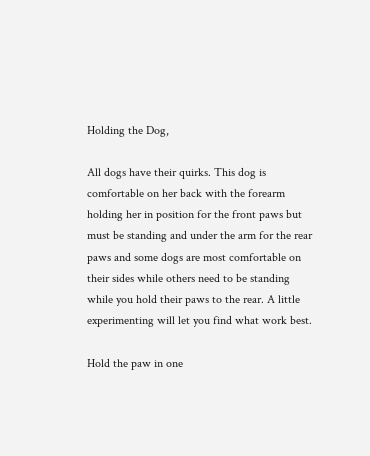Holding the Dog,

All dogs have their quirks. This dog is comfortable on her back with the forearm holding her in position for the front paws but must be standing and under the arm for the rear paws and some dogs are most comfortable on their sides while others need to be standing while you hold their paws to the rear. A little experimenting will let you find what work best.

Hold the paw in one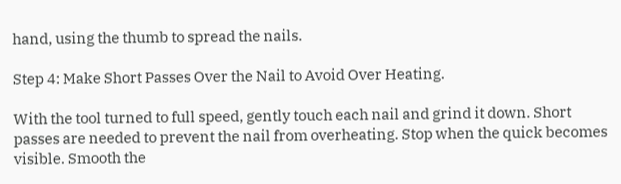hand, using the thumb to spread the nails.

Step 4: Make Short Passes Over the Nail to Avoid Over Heating.

With the tool turned to full speed, gently touch each nail and grind it down. Short passes are needed to prevent the nail from overheating. Stop when the quick becomes visible. Smooth the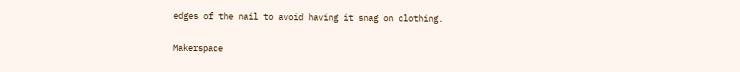edges of the nail to avoid having it snag on clothing.

Makerspace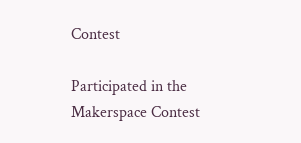Contest

Participated in the
Makerspace Contest